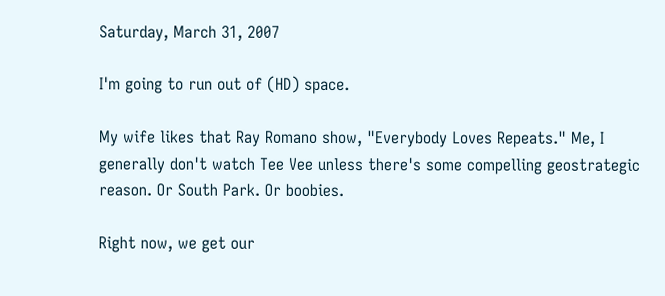Saturday, March 31, 2007

I'm going to run out of (HD) space.

My wife likes that Ray Romano show, "Everybody Loves Repeats." Me, I generally don't watch Tee Vee unless there's some compelling geostrategic reason. Or South Park. Or boobies.

Right now, we get our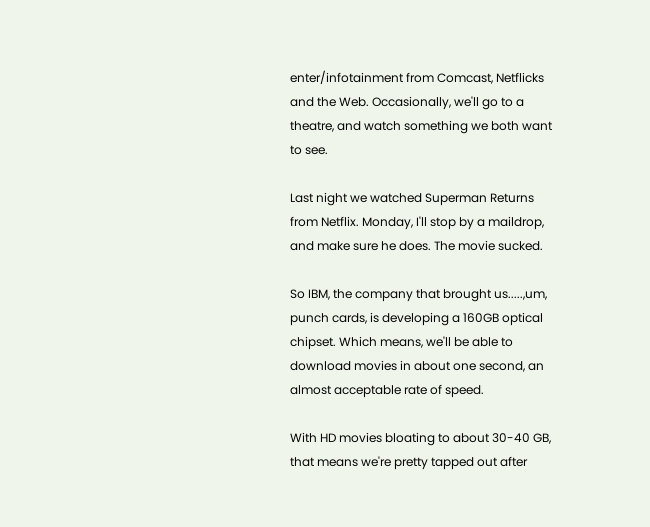enter/infotainment from Comcast, Netflicks and the Web. Occasionally, we'll go to a theatre, and watch something we both want to see.

Last night we watched Superman Returns from Netflix. Monday, I'll stop by a maildrop, and make sure he does. The movie sucked.

So IBM, the company that brought us.....,um, punch cards, is developing a 160GB optical chipset. Which means, we'll be able to download movies in about one second, an almost acceptable rate of speed.

With HD movies bloating to about 30-40 GB, that means we're pretty tapped out after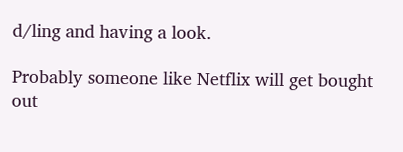d/ling and having a look.

Probably someone like Netflix will get bought out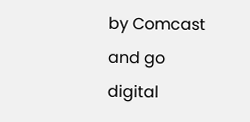by Comcast and go digital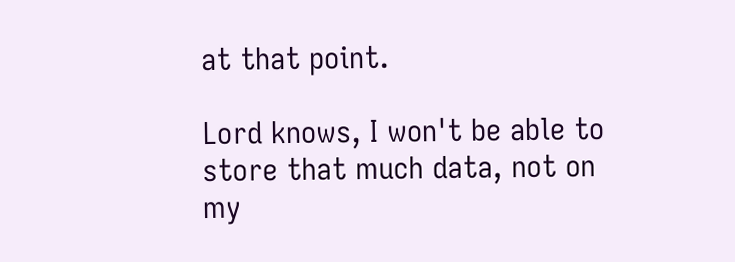at that point.

Lord knows, I won't be able to store that much data, not on my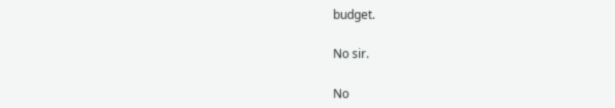budget.

No sir.

No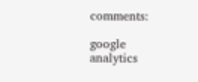comments:

google analytics